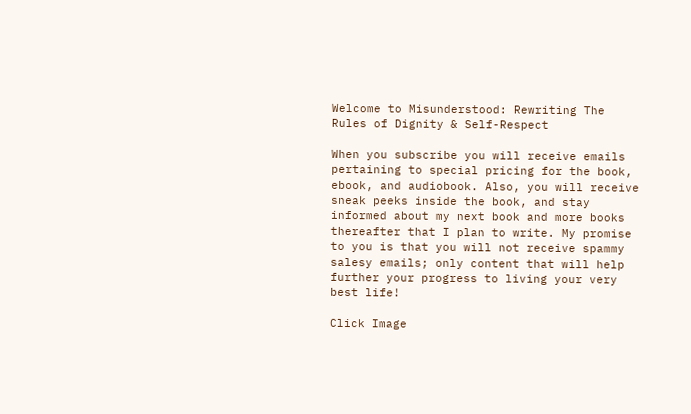Welcome to Misunderstood: Rewriting The Rules of Dignity & Self-Respect

When you subscribe you will receive emails pertaining to special pricing for the book, ebook, and audiobook. Also, you will receive sneak peeks inside the book, and stay informed about my next book and more books thereafter that I plan to write. My promise to you is that you will not receive spammy salesy emails; only content that will help further your progress to living your very best life!

Click Image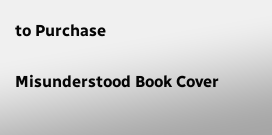to Purchase

Misunderstood Book Cover